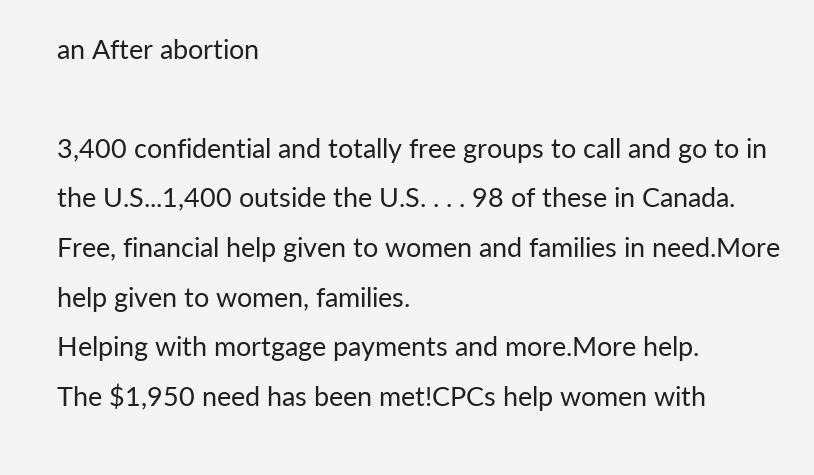an After abortion

3,400 confidential and totally free groups to call and go to in the U.S...1,400 outside the U.S. . . . 98 of these in Canada.
Free, financial help given to women and families in need.More help given to women, families.
Helping with mortgage payments and more.More help.
The $1,950 need has been met!CPCs help women with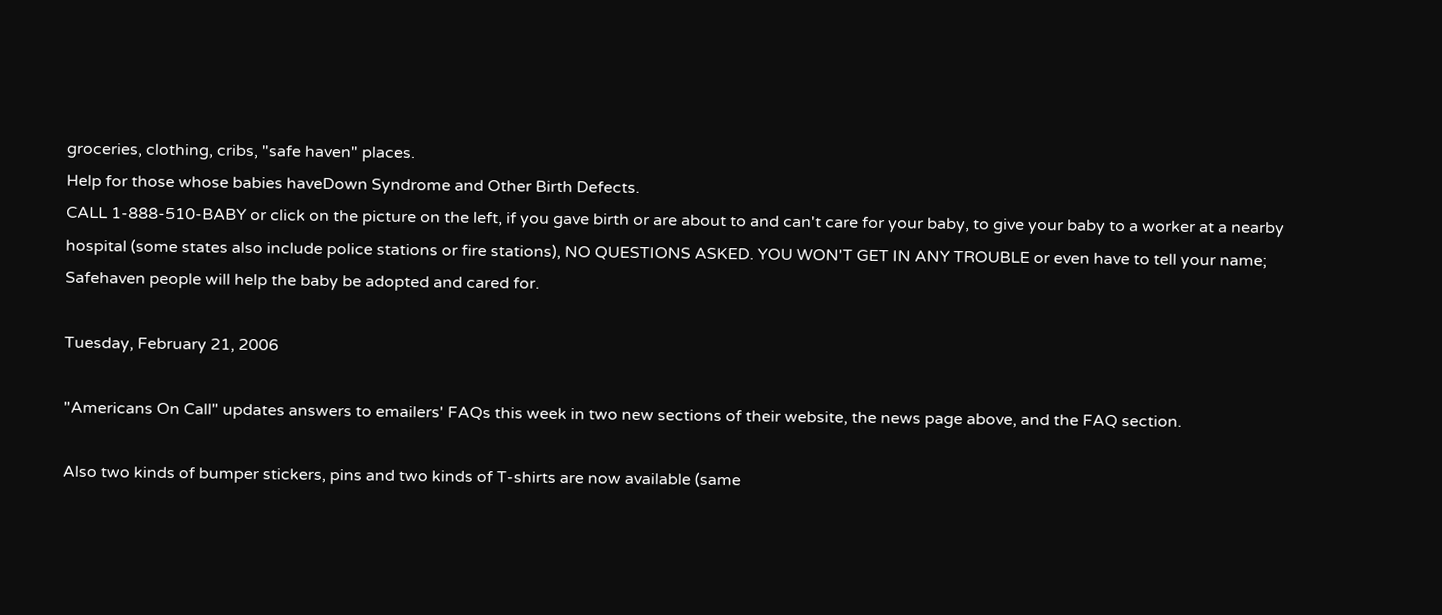groceries, clothing, cribs, "safe haven" places.
Help for those whose babies haveDown Syndrome and Other Birth Defects.
CALL 1-888-510-BABY or click on the picture on the left, if you gave birth or are about to and can't care for your baby, to give your baby to a worker at a nearby hospital (some states also include police stations or fire stations), NO QUESTIONS ASKED. YOU WON'T GET IN ANY TROUBLE or even have to tell your name; Safehaven people will help the baby be adopted and cared for.

Tuesday, February 21, 2006

"Americans On Call" updates answers to emailers' FAQs this week in two new sections of their website, the news page above, and the FAQ section.

Also two kinds of bumper stickers, pins and two kinds of T-shirts are now available (same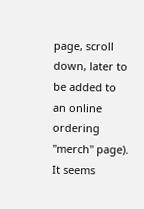page, scroll down, later to be added to an online ordering "merch" page). It seems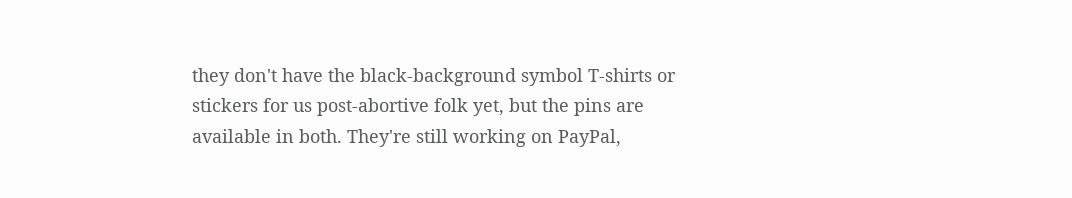they don't have the black-background symbol T-shirts or stickers for us post-abortive folk yet, but the pins are available in both. They're still working on PayPal,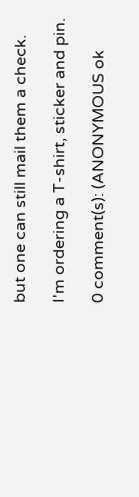but one can still mail them a check.

I'm ordering a T-shirt, sticker and pin.

0 comment(s): (ANONYMOUS ok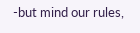-but mind our rules,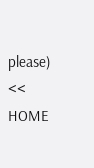please)                                      << HOME